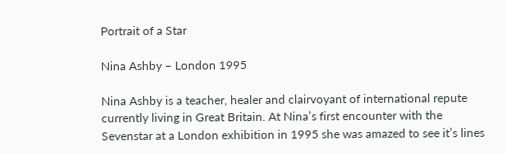Portrait of a Star

Nina Ashby – London 1995

Nina Ashby is a teacher, healer and clairvoyant of international repute currently living in Great Britain. At Nina’s first encounter with the Sevenstar at a London exhibition in 1995 she was amazed to see it’s lines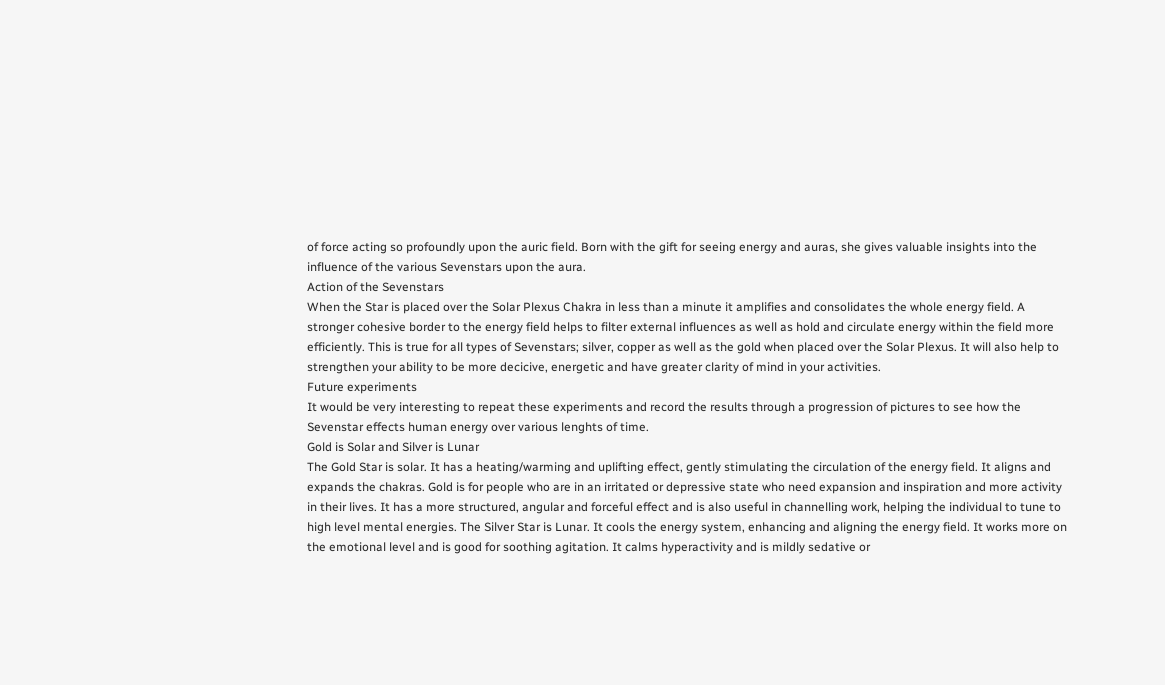of force acting so profoundly upon the auric field. Born with the gift for seeing energy and auras, she gives valuable insights into the influence of the various Sevenstars upon the aura.
Action of the Sevenstars
When the Star is placed over the Solar Plexus Chakra in less than a minute it amplifies and consolidates the whole energy field. A stronger cohesive border to the energy field helps to filter external influences as well as hold and circulate energy within the field more efficiently. This is true for all types of Sevenstars; silver, copper as well as the gold when placed over the Solar Plexus. It will also help to strengthen your ability to be more decicive, energetic and have greater clarity of mind in your activities.
Future experiments
It would be very interesting to repeat these experiments and record the results through a progression of pictures to see how the Sevenstar effects human energy over various lenghts of time.
Gold is Solar and Silver is Lunar
The Gold Star is solar. It has a heating/warming and uplifting effect, gently stimulating the circulation of the energy field. It aligns and expands the chakras. Gold is for people who are in an irritated or depressive state who need expansion and inspiration and more activity in their lives. It has a more structured, angular and forceful effect and is also useful in channelling work, helping the individual to tune to high level mental energies. The Silver Star is Lunar. It cools the energy system, enhancing and aligning the energy field. It works more on the emotional level and is good for soothing agitation. It calms hyperactivity and is mildly sedative or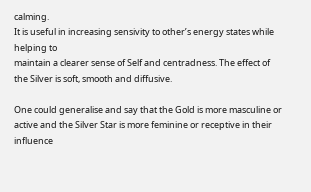calming.
It is useful in increasing sensivity to other’s energy states while helping to
maintain a clearer sense of Self and centradness. The effect of the Silver is soft, smooth and diffusive.

One could generalise and say that the Gold is more masculine or active and the Silver Star is more feminine or receptive in their influence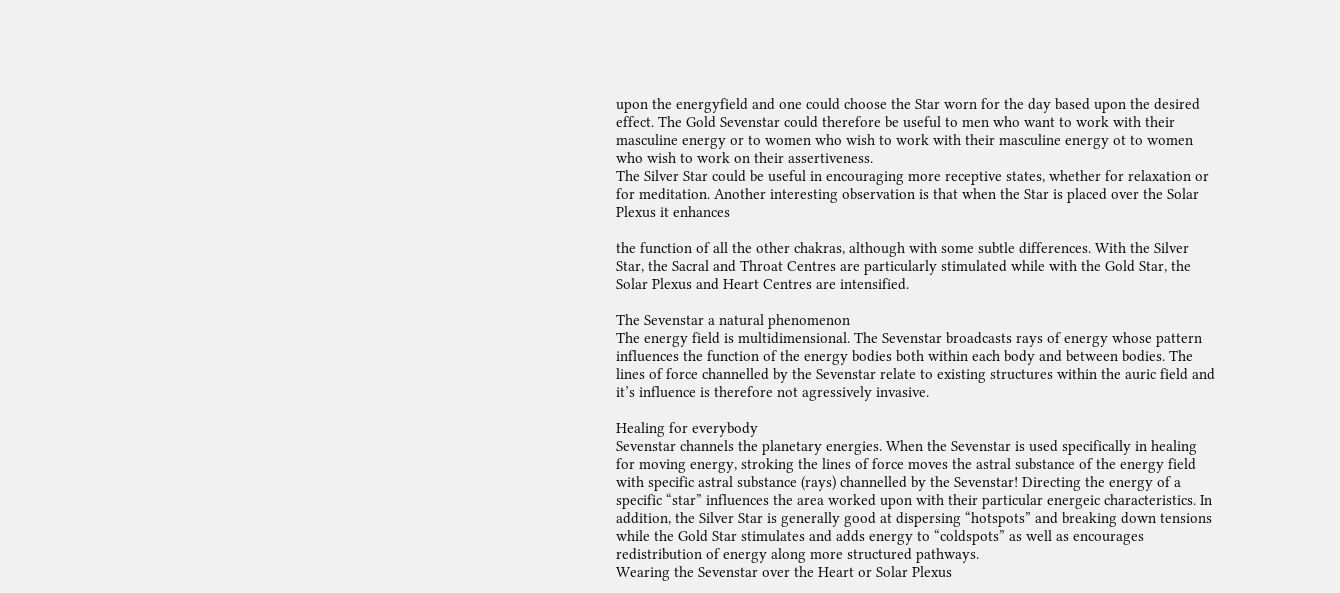upon the energyfield and one could choose the Star worn for the day based upon the desired effect. The Gold Sevenstar could therefore be useful to men who want to work with their masculine energy or to women who wish to work with their masculine energy ot to women who wish to work on their assertiveness.
The Silver Star could be useful in encouraging more receptive states, whether for relaxation or for meditation. Another interesting observation is that when the Star is placed over the Solar Plexus it enhances

the function of all the other chakras, although with some subtle differences. With the Silver Star, the Sacral and Throat Centres are particularly stimulated while with the Gold Star, the Solar Plexus and Heart Centres are intensified.

The Sevenstar a natural phenomenon
The energy field is multidimensional. The Sevenstar broadcasts rays of energy whose pattern influences the function of the energy bodies both within each body and between bodies. The lines of force channelled by the Sevenstar relate to existing structures within the auric field and it’s influence is therefore not agressively invasive.

Healing for everybody
Sevenstar channels the planetary energies. When the Sevenstar is used specifically in healing for moving energy, stroking the lines of force moves the astral substance of the energy field with specific astral substance (rays) channelled by the Sevenstar! Directing the energy of a specific “star” influences the area worked upon with their particular energeic characteristics. In addition, the Silver Star is generally good at dispersing “hotspots” and breaking down tensions while the Gold Star stimulates and adds energy to “coldspots” as well as encourages redistribution of energy along more structured pathways.
Wearing the Sevenstar over the Heart or Solar Plexus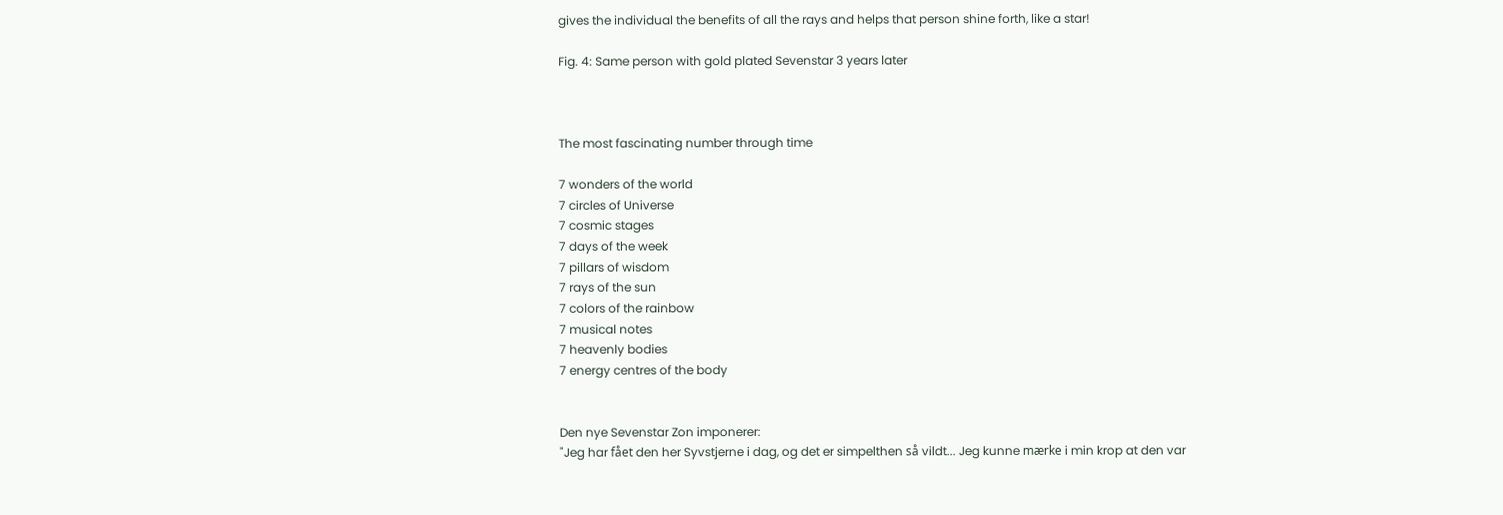gives the individual the benefits of all the rays and helps that person shine forth, like a star!

Fig. 4: Same person with gold plated Sevenstar 3 years later



The most fascinating number through time

7 wonders of the world
7 circles of Universe
7 cosmic stages
7 days of the week
7 pillars of wisdom
7 rays of the sun
7 colors of the rainbow
7 musical notes
7 heavenly bodies
7 energy centres of the body


Den nye Sevenstar Zon imponerer:
"Jeg har fået den her Syvstjerne i dag, og det er simpelthen så vildt... Jeg kunne mærke i min krop at den var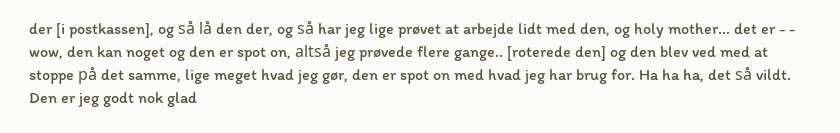der [i postkassen], og så lå den der, og så har jeg lige prøvet at arbejde lidt med den, og holy mother... det er - - wow, den kan noget og den er spot on, altså jeg prøvede flere gange.. [roterede den] og den blev ved med at stoppe på det samme, lige meget hvad jeg gør, den er spot on med hvad jeg har brug for. Ha ha ha, det så vildt. Den er jeg godt nok glad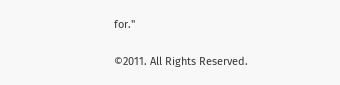for."

©2011. All Rights Reserved.